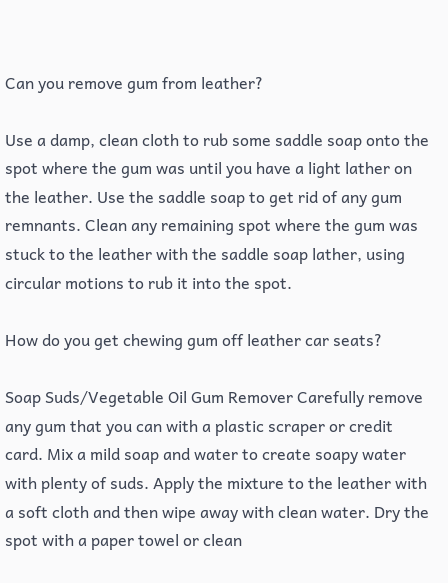Can you remove gum from leather?

Use a damp, clean cloth to rub some saddle soap onto the spot where the gum was until you have a light lather on the leather. Use the saddle soap to get rid of any gum remnants. Clean any remaining spot where the gum was stuck to the leather with the saddle soap lather, using circular motions to rub it into the spot.

How do you get chewing gum off leather car seats?

Soap Suds/Vegetable Oil Gum Remover Carefully remove any gum that you can with a plastic scraper or credit card. Mix a mild soap and water to create soapy water with plenty of suds. Apply the mixture to the leather with a soft cloth and then wipe away with clean water. Dry the spot with a paper towel or clean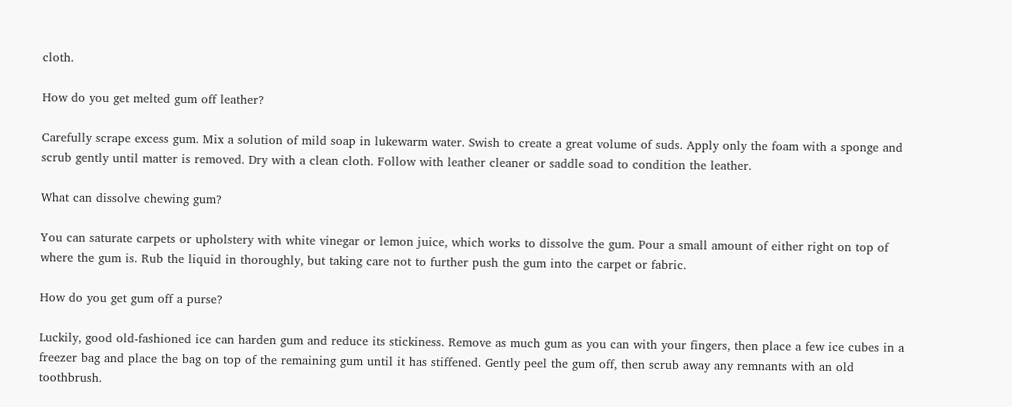cloth.

How do you get melted gum off leather?

Carefully scrape excess gum. Mix a solution of mild soap in lukewarm water. Swish to create a great volume of suds. Apply only the foam with a sponge and scrub gently until matter is removed. Dry with a clean cloth. Follow with leather cleaner or saddle soad to condition the leather.

What can dissolve chewing gum?

You can saturate carpets or upholstery with white vinegar or lemon juice, which works to dissolve the gum. Pour a small amount of either right on top of where the gum is. Rub the liquid in thoroughly, but taking care not to further push the gum into the carpet or fabric.

How do you get gum off a purse?

Luckily, good old-fashioned ice can harden gum and reduce its stickiness. Remove as much gum as you can with your fingers, then place a few ice cubes in a freezer bag and place the bag on top of the remaining gum until it has stiffened. Gently peel the gum off, then scrub away any remnants with an old toothbrush.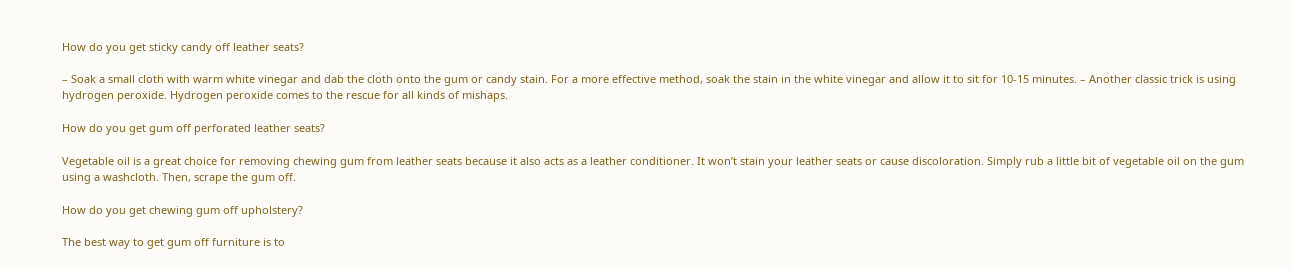How do you get sticky candy off leather seats?

– Soak a small cloth with warm white vinegar and dab the cloth onto the gum or candy stain. For a more effective method, soak the stain in the white vinegar and allow it to sit for 10-15 minutes. – Another classic trick is using hydrogen peroxide. Hydrogen peroxide comes to the rescue for all kinds of mishaps.

How do you get gum off perforated leather seats?

Vegetable oil is a great choice for removing chewing gum from leather seats because it also acts as a leather conditioner. It won’t stain your leather seats or cause discoloration. Simply rub a little bit of vegetable oil on the gum using a washcloth. Then, scrape the gum off.

How do you get chewing gum off upholstery?

The best way to get gum off furniture is to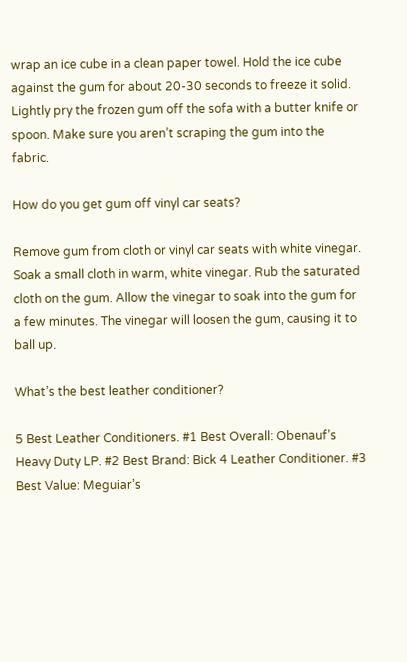wrap an ice cube in a clean paper towel. Hold the ice cube against the gum for about 20-30 seconds to freeze it solid. Lightly pry the frozen gum off the sofa with a butter knife or spoon. Make sure you aren’t scraping the gum into the fabric.

How do you get gum off vinyl car seats?

Remove gum from cloth or vinyl car seats with white vinegar. Soak a small cloth in warm, white vinegar. Rub the saturated cloth on the gum. Allow the vinegar to soak into the gum for a few minutes. The vinegar will loosen the gum, causing it to ball up.

What’s the best leather conditioner?

5 Best Leather Conditioners. #1 Best Overall: Obenauf’s Heavy Duty LP. #2 Best Brand: Bick 4 Leather Conditioner. #3 Best Value: Meguiar’s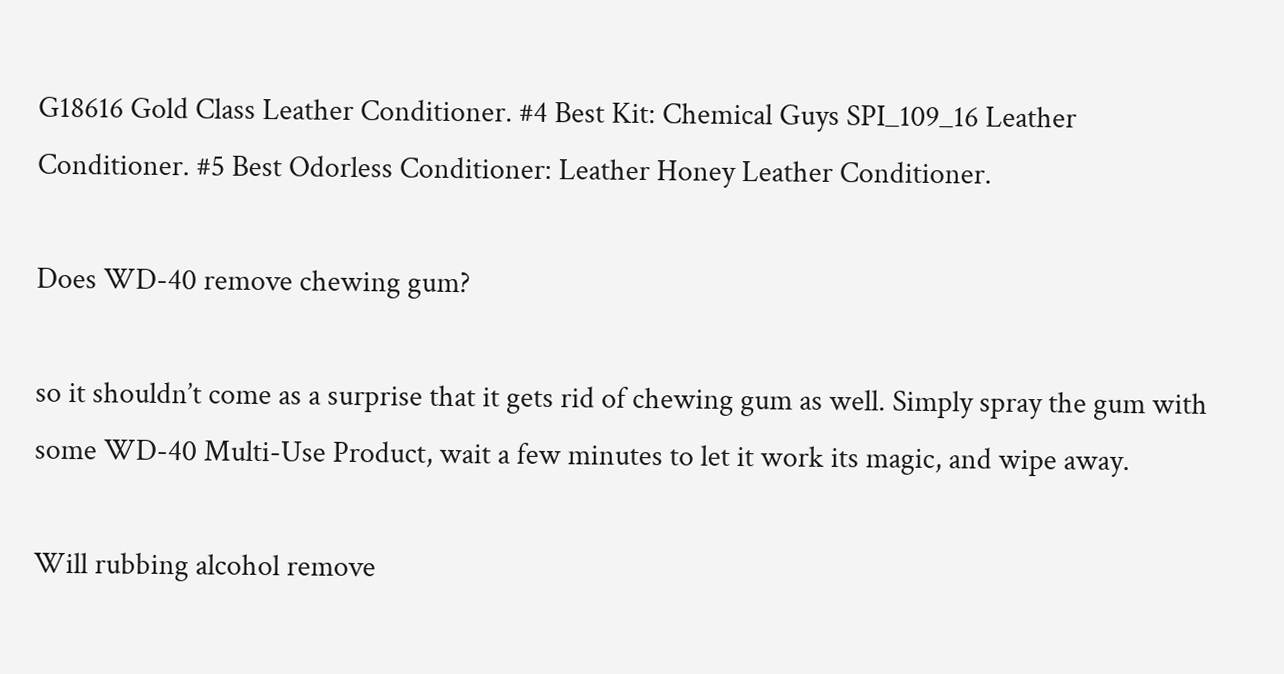G18616 Gold Class Leather Conditioner. #4 Best Kit: Chemical Guys SPI_109_16 Leather Conditioner. #5 Best Odorless Conditioner: Leather Honey Leather Conditioner.

Does WD-40 remove chewing gum?

so it shouldn’t come as a surprise that it gets rid of chewing gum as well. Simply spray the gum with some WD-40 Multi-Use Product, wait a few minutes to let it work its magic, and wipe away.

Will rubbing alcohol remove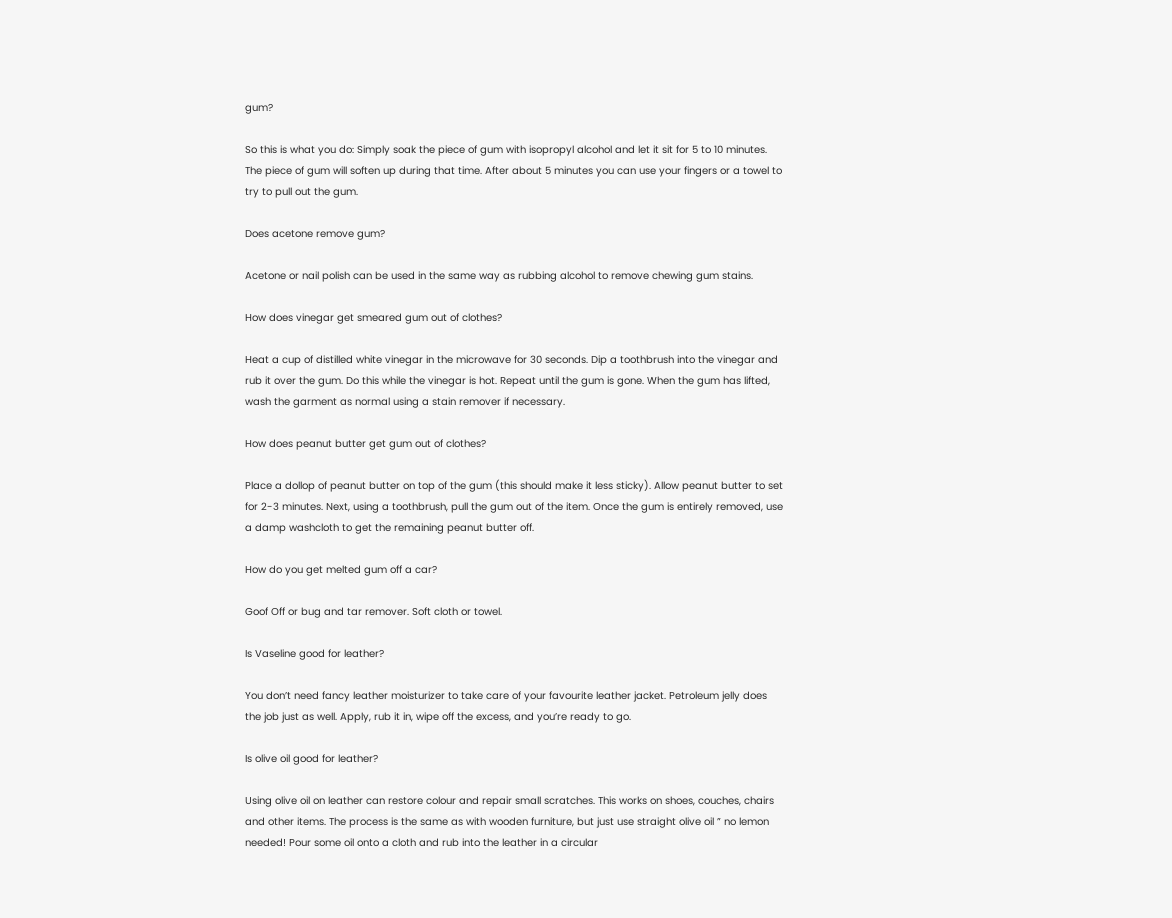gum?

So this is what you do: Simply soak the piece of gum with isopropyl alcohol and let it sit for 5 to 10 minutes. The piece of gum will soften up during that time. After about 5 minutes you can use your fingers or a towel to try to pull out the gum.

Does acetone remove gum?

Acetone or nail polish can be used in the same way as rubbing alcohol to remove chewing gum stains.

How does vinegar get smeared gum out of clothes?

Heat a cup of distilled white vinegar in the microwave for 30 seconds. Dip a toothbrush into the vinegar and rub it over the gum. Do this while the vinegar is hot. Repeat until the gum is gone. When the gum has lifted, wash the garment as normal using a stain remover if necessary.

How does peanut butter get gum out of clothes?

Place a dollop of peanut butter on top of the gum (this should make it less sticky). Allow peanut butter to set for 2-3 minutes. Next, using a toothbrush, pull the gum out of the item. Once the gum is entirely removed, use a damp washcloth to get the remaining peanut butter off.

How do you get melted gum off a car?

Goof Off or bug and tar remover. Soft cloth or towel.

Is Vaseline good for leather?

You don’t need fancy leather moisturizer to take care of your favourite leather jacket. Petroleum jelly does the job just as well. Apply, rub it in, wipe off the excess, and you’re ready to go.

Is olive oil good for leather?

Using olive oil on leather can restore colour and repair small scratches. This works on shoes, couches, chairs and other items. The process is the same as with wooden furniture, but just use straight olive oil ” no lemon needed! Pour some oil onto a cloth and rub into the leather in a circular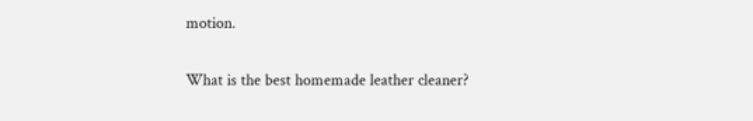motion.

What is the best homemade leather cleaner?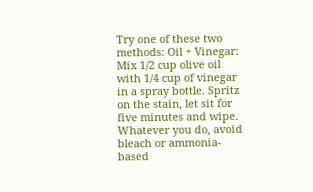Try one of these two methods: Oil + Vinegar: Mix 1/2 cup olive oil with 1/4 cup of vinegar in a spray bottle. Spritz on the stain, let sit for five minutes and wipe. Whatever you do, avoid bleach or ammonia-based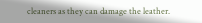cleaners as they can damage the leather.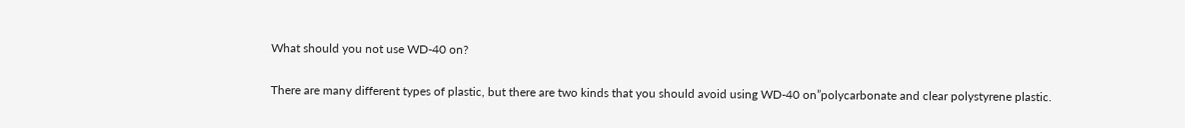What should you not use WD-40 on?

There are many different types of plastic, but there are two kinds that you should avoid using WD-40 on”polycarbonate and clear polystyrene plastic.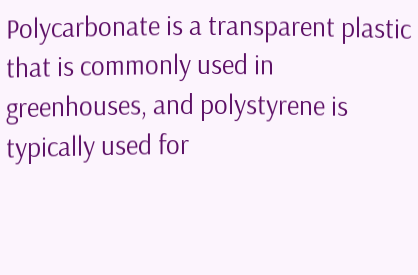Polycarbonate is a transparent plastic that is commonly used in greenhouses, and polystyrene is typically used for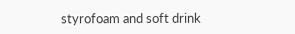styrofoam and soft drink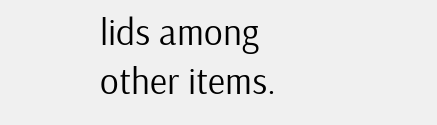lids among other items.